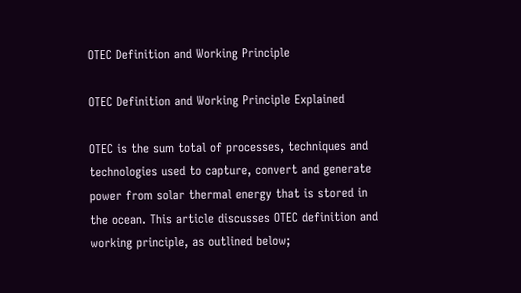OTEC Definition and Working Principle

OTEC Definition and Working Principle Explained

OTEC is the sum total of processes, techniques and technologies used to capture, convert and generate power from solar thermal energy that is stored in the ocean. This article discusses OTEC definition and working principle, as outlined below;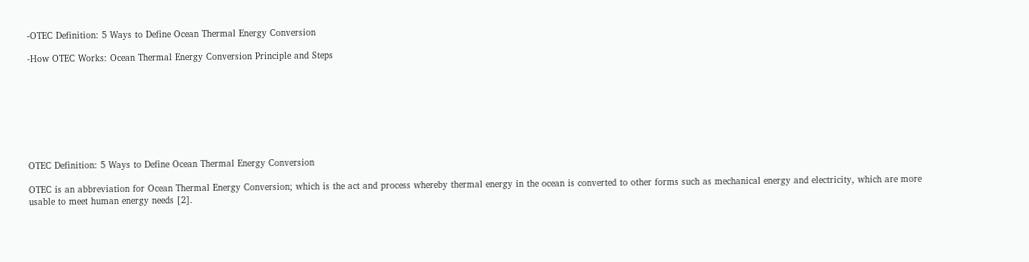-OTEC Definition: 5 Ways to Define Ocean Thermal Energy Conversion

-How OTEC Works: Ocean Thermal Energy Conversion Principle and Steps








OTEC Definition: 5 Ways to Define Ocean Thermal Energy Conversion

OTEC is an abbreviation for Ocean Thermal Energy Conversion; which is the act and process whereby thermal energy in the ocean is converted to other forms such as mechanical energy and electricity, which are more usable to meet human energy needs [2].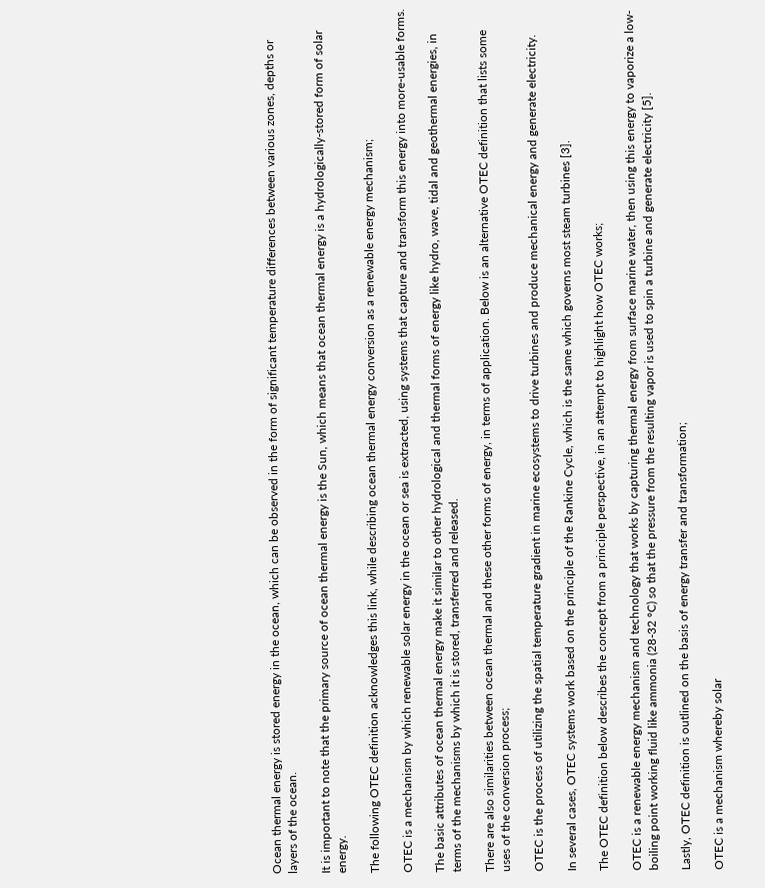Ocean thermal energy is stored energy in the ocean, which can be observed in the form of significant temperature differences between various zones, depths or layers of the ocean.

It is important to note that the primary source of ocean thermal energy is the Sun, which means that ocean thermal energy is a hydrologically-stored form of solar energy.

The following OTEC definition acknowledges this link, while describing ocean thermal energy conversion as a renewable energy mechanism;

OTEC is a mechanism by which renewable solar energy in the ocean or sea is extracted, using systems that capture and transform this energy into more-usable forms.

The basic attributes of ocean thermal energy make it similar to other hydrological and thermal forms of energy like hydro, wave, tidal and geothermal energies, in terms of the mechanisms by which it is stored, transferred and released.

There are also similarities between ocean thermal and these other forms of energy, in terms of application. Below is an alternative OTEC definition that lists some uses of the conversion process;

OTEC is the process of utilizing the spatial temperature gradient in marine ecosystems to drive turbines and produce mechanical energy and generate electricity.

In several cases, OTEC systems work based on the principle of the Rankine Cycle, which is the same which governs most steam turbines [3].

The OTEC definition below describes the concept from a principle perspective, in an attempt to highlight how OTEC works;

OTEC is a renewable energy mechanism and technology that works by capturing thermal energy from surface marine water, then using this energy to vaporize a low-boiling point working fluid like ammonia (28-32 °C) so that the pressure from the resulting vapor is used to spin a turbine and generate electricity [5].

Lastly, OTEC definition is outlined on the basis of energy transfer and transformation;

OTEC is a mechanism whereby solar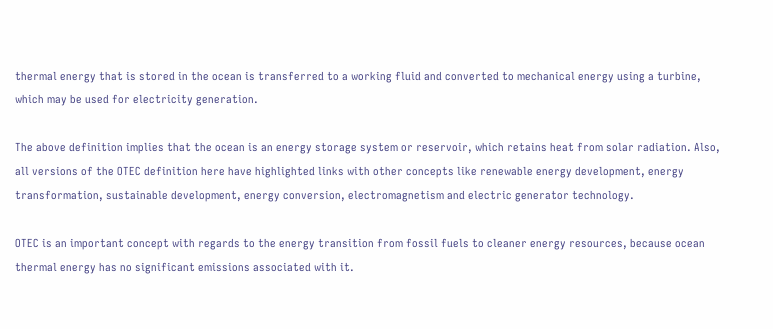thermal energy that is stored in the ocean is transferred to a working fluid and converted to mechanical energy using a turbine, which may be used for electricity generation.

The above definition implies that the ocean is an energy storage system or reservoir, which retains heat from solar radiation. Also, all versions of the OTEC definition here have highlighted links with other concepts like renewable energy development, energy transformation, sustainable development, energy conversion, electromagnetism and electric generator technology.

OTEC is an important concept with regards to the energy transition from fossil fuels to cleaner energy resources, because ocean thermal energy has no significant emissions associated with it.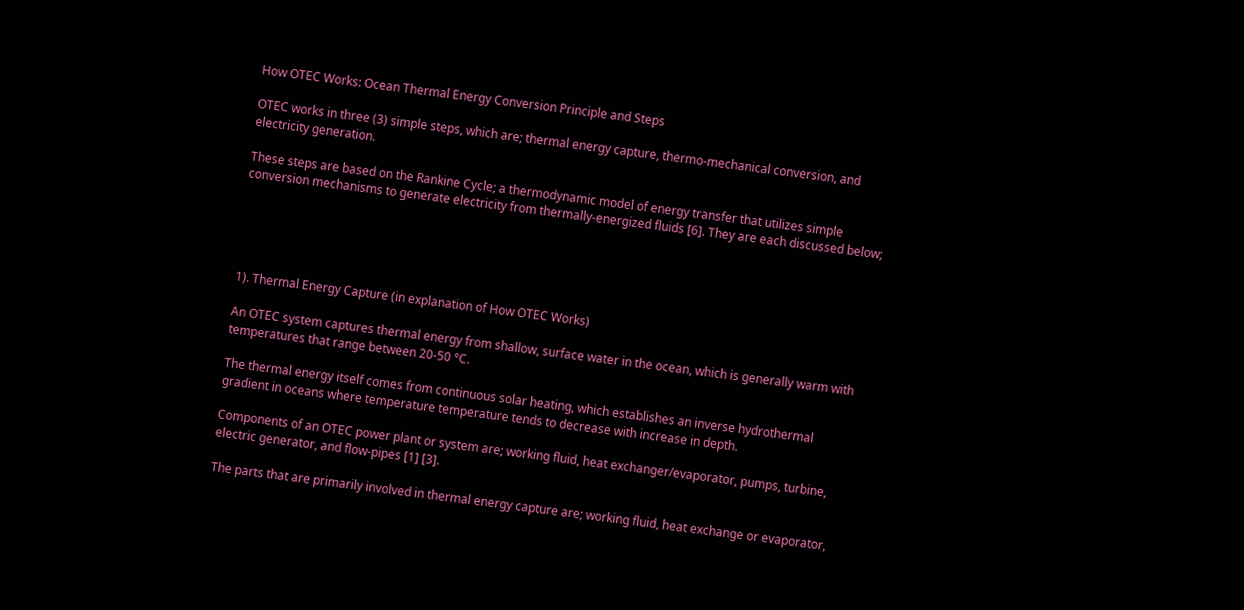How OTEC Works: Ocean Thermal Energy Conversion Principle and Steps

OTEC works in three (3) simple steps, which are; thermal energy capture, thermo-mechanical conversion, and electricity generation.

These steps are based on the Rankine Cycle; a thermodynamic model of energy transfer that utilizes simple conversion mechanisms to generate electricity from thermally-energized fluids [6]. They are each discussed below;





1). Thermal Energy Capture (in explanation of How OTEC Works)

An OTEC system captures thermal energy from shallow, surface water in the ocean, which is generally warm with temperatures that range between 20-50 °C.

The thermal energy itself comes from continuous solar heating, which establishes an inverse hydrothermal gradient in oceans where temperature temperature tends to decrease with increase in depth.

Components of an OTEC power plant or system are; working fluid, heat exchanger/evaporator, pumps, turbine, electric generator, and flow-pipes [1] [3].

The parts that are primarily involved in thermal energy capture are; working fluid, heat exchange or evaporator,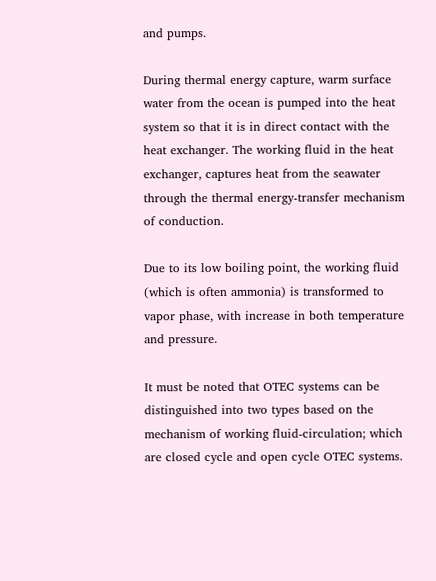and pumps.

During thermal energy capture, warm surface water from the ocean is pumped into the heat system so that it is in direct contact with the heat exchanger. The working fluid in the heat exchanger, captures heat from the seawater through the thermal energy-transfer mechanism of conduction.

Due to its low boiling point, the working fluid (which is often ammonia) is transformed to vapor phase, with increase in both temperature and pressure.

It must be noted that OTEC systems can be distinguished into two types based on the mechanism of working fluid-circulation; which are closed cycle and open cycle OTEC systems.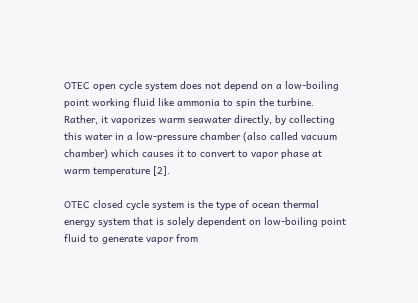OTEC open cycle system does not depend on a low-boiling point working fluid like ammonia to spin the turbine. Rather, it vaporizes warm seawater directly, by collecting this water in a low-pressure chamber (also called vacuum chamber) which causes it to convert to vapor phase at warm temperature [2].

OTEC closed cycle system is the type of ocean thermal energy system that is solely dependent on low-boiling point fluid to generate vapor from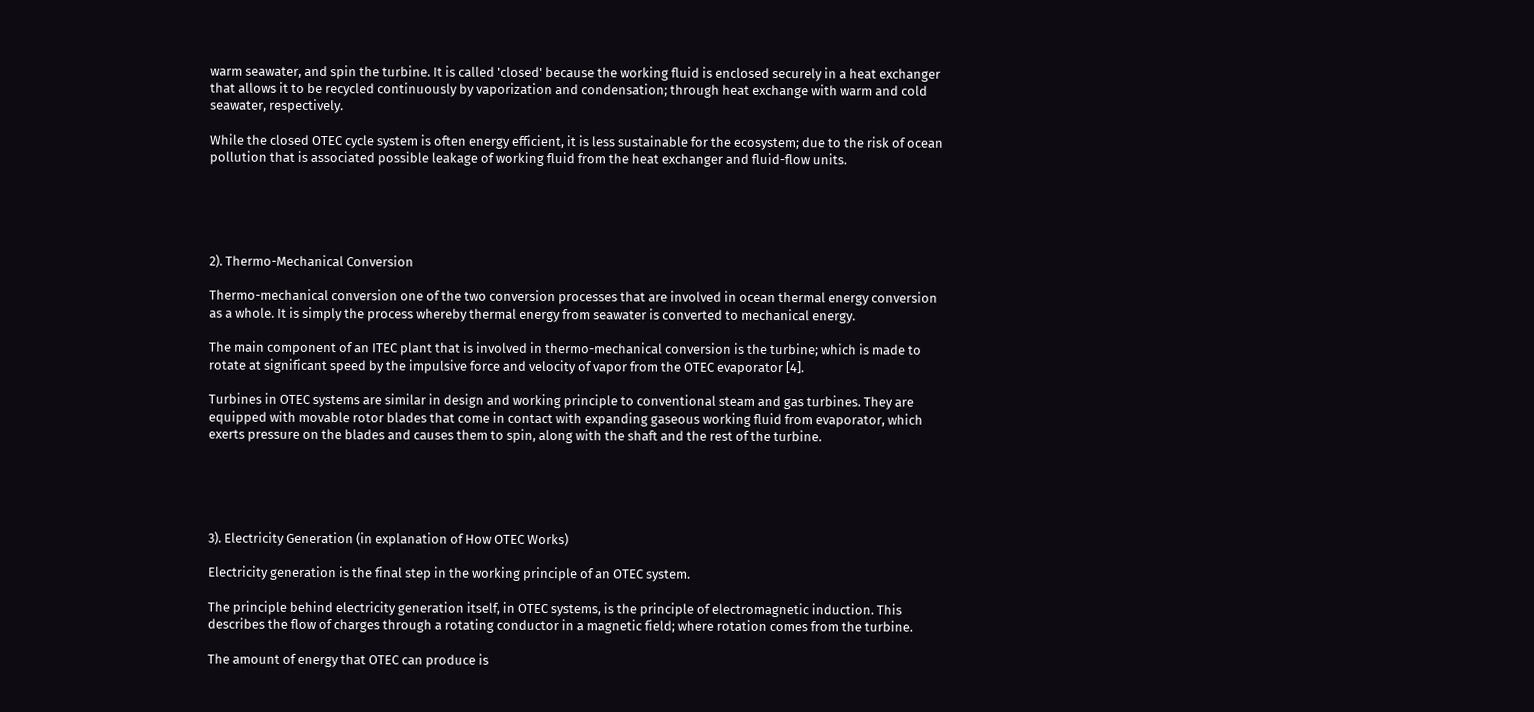warm seawater, and spin the turbine. It is called 'closed' because the working fluid is enclosed securely in a heat exchanger that allows it to be recycled continuously by vaporization and condensation; through heat exchange with warm and cold seawater, respectively.

While the closed OTEC cycle system is often energy efficient, it is less sustainable for the ecosystem; due to the risk of ocean pollution that is associated possible leakage of working fluid from the heat exchanger and fluid-flow units.





2). Thermo-Mechanical Conversion

Thermo-mechanical conversion one of the two conversion processes that are involved in ocean thermal energy conversion as a whole. It is simply the process whereby thermal energy from seawater is converted to mechanical energy.

The main component of an ITEC plant that is involved in thermo-mechanical conversion is the turbine; which is made to rotate at significant speed by the impulsive force and velocity of vapor from the OTEC evaporator [4].

Turbines in OTEC systems are similar in design and working principle to conventional steam and gas turbines. They are equipped with movable rotor blades that come in contact with expanding gaseous working fluid from evaporator, which exerts pressure on the blades and causes them to spin, along with the shaft and the rest of the turbine.





3). Electricity Generation (in explanation of How OTEC Works)

Electricity generation is the final step in the working principle of an OTEC system.

The principle behind electricity generation itself, in OTEC systems, is the principle of electromagnetic induction. This describes the flow of charges through a rotating conductor in a magnetic field; where rotation comes from the turbine.

The amount of energy that OTEC can produce is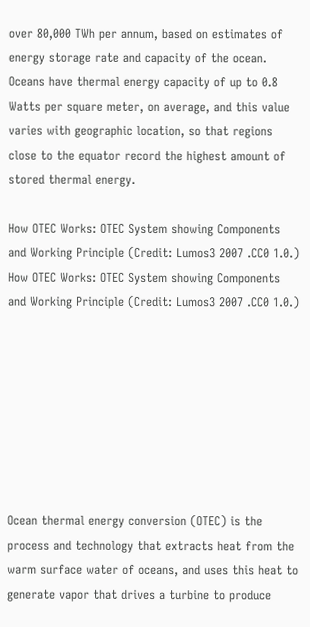over 80,000 TWh per annum, based on estimates of energy storage rate and capacity of the ocean. Oceans have thermal energy capacity of up to 0.8 Watts per square meter, on average, and this value varies with geographic location, so that regions close to the equator record the highest amount of stored thermal energy.

How OTEC Works: OTEC System showing Components and Working Principle (Credit: Lumos3 2007 .CC0 1.0.)
How OTEC Works: OTEC System showing Components and Working Principle (Credit: Lumos3 2007 .CC0 1.0.)








Ocean thermal energy conversion (OTEC) is the process and technology that extracts heat from the warm surface water of oceans, and uses this heat to generate vapor that drives a turbine to produce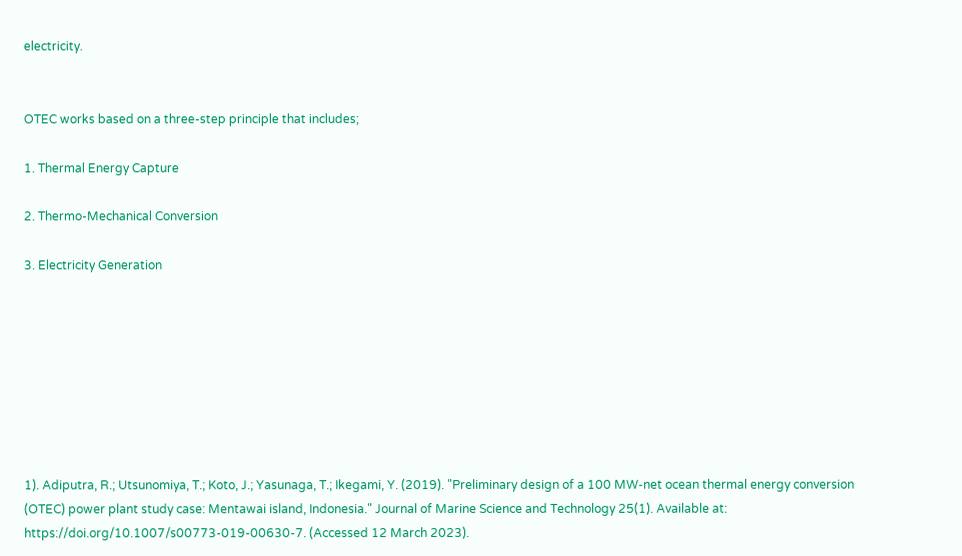electricity.


OTEC works based on a three-step principle that includes;

1. Thermal Energy Capture

2. Thermo-Mechanical Conversion

3. Electricity Generation








1). Adiputra, R.; Utsunomiya, T.; Koto, J.; Yasunaga, T.; Ikegami, Y. (2019). "Preliminary design of a 100 MW-net ocean thermal energy conversion (OTEC) power plant study case: Mentawai island, Indonesia." Journal of Marine Science and Technology 25(1). Available at: https://doi.org/10.1007/s00773-019-00630-7. (Accessed 12 March 2023).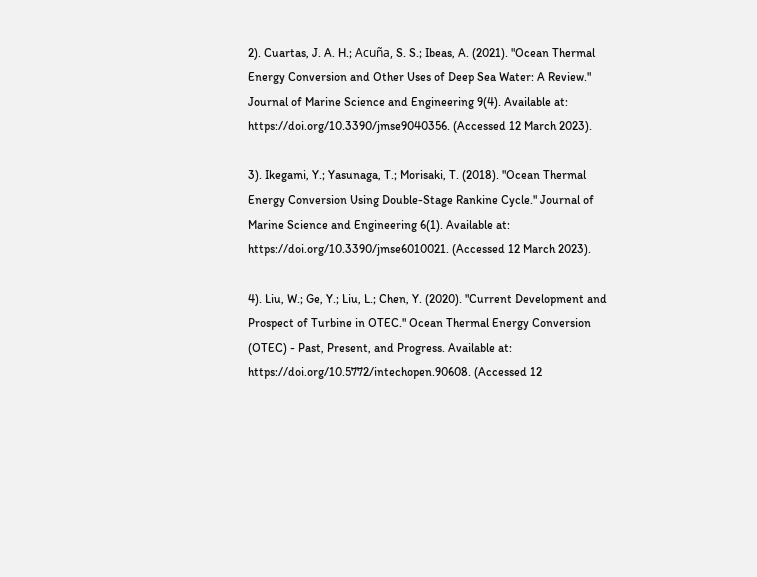2). Cuartas, J. A. H.; Acuña, S. S.; Ibeas, A. (2021). "Ocean Thermal Energy Conversion and Other Uses of Deep Sea Water: A Review." Journal of Marine Science and Engineering 9(4). Available at: https://doi.org/10.3390/jmse9040356. (Accessed 12 March 2023).

3). Ikegami, Y.; Yasunaga, T.; Morisaki, T. (2018). "Ocean Thermal Energy Conversion Using Double-Stage Rankine Cycle." Journal of Marine Science and Engineering 6(1). Available at: https://doi.org/10.3390/jmse6010021. (Accessed 12 March 2023).

4). Liu, W.; Ge, Y.; Liu, L.; Chen, Y. (2020). "Current Development and Prospect of Turbine in OTEC." Ocean Thermal Energy Conversion (OTEC) - Past, Present, and Progress. Available at: https://doi.org/10.5772/intechopen.90608. (Accessed 12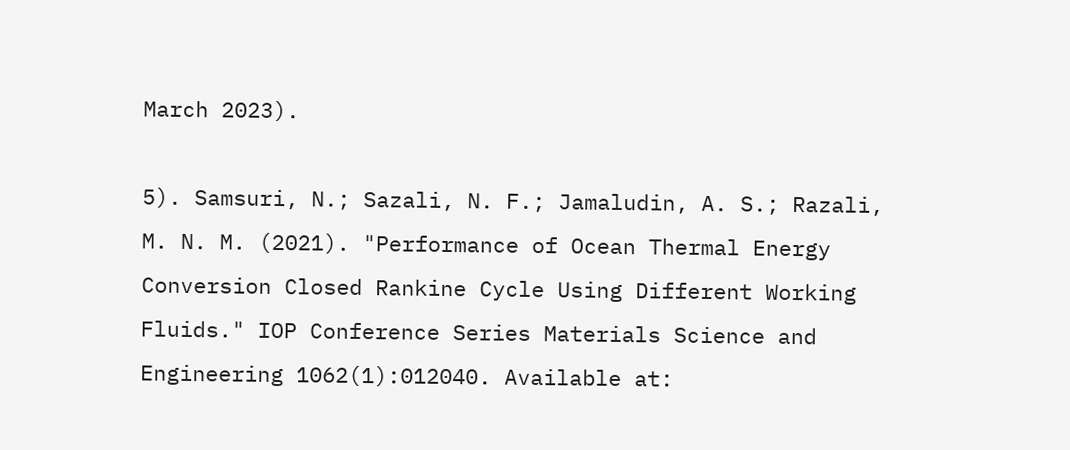March 2023).

5). Samsuri, N.; Sazali, N. F.; Jamaludin, A. S.; Razali, M. N. M. (2021). "Performance of Ocean Thermal Energy Conversion Closed Rankine Cycle Using Different Working Fluids." IOP Conference Series Materials Science and Engineering 1062(1):012040. Available at: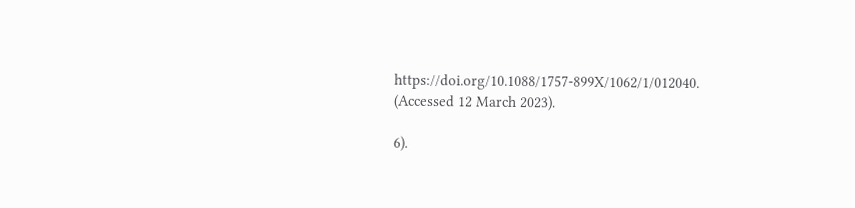https://doi.org/10.1088/1757-899X/1062/1/012040. (Accessed 12 March 2023).

6).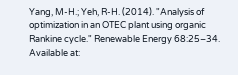Yang, M-H.; Yeh, R-H. (2014). "Analysis of optimization in an OTEC plant using organic Rankine cycle." Renewable Energy 68:25–34. Available at: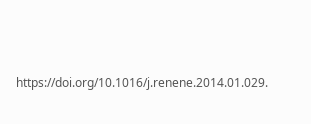https://doi.org/10.1016/j.renene.2014.01.029.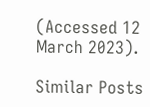(Accessed 12 March 2023).

Similar Posts